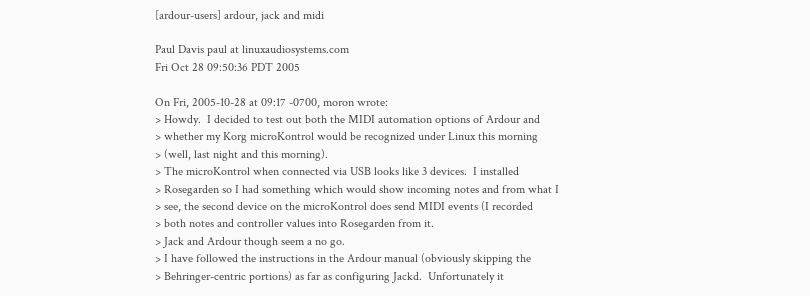[ardour-users] ardour, jack and midi

Paul Davis paul at linuxaudiosystems.com
Fri Oct 28 09:50:36 PDT 2005

On Fri, 2005-10-28 at 09:17 -0700, moron wrote:
> Howdy.  I decided to test out both the MIDI automation options of Ardour and
> whether my Korg microKontrol would be recognized under Linux this morning
> (well, last night and this morning).
> The microKontrol when connected via USB looks like 3 devices.  I installed
> Rosegarden so I had something which would show incoming notes and from what I
> see, the second device on the microKontrol does send MIDI events (I recorded
> both notes and controller values into Rosegarden from it.
> Jack and Ardour though seem a no go.
> I have followed the instructions in the Ardour manual (obviously skipping the
> Behringer-centric portions) as far as configuring Jackd.  Unfortunately it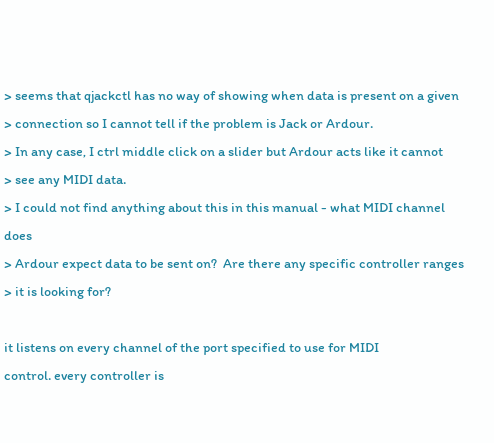> seems that qjackctl has no way of showing when data is present on a given
> connection so I cannot tell if the problem is Jack or Ardour.
> In any case, I ctrl middle click on a slider but Ardour acts like it cannot
> see any MIDI data.
> I could not find anything about this in this manual - what MIDI channel does
> Ardour expect data to be sent on?  Are there any specific controller ranges
> it is looking for?

it listens on every channel of the port specified to use for MIDI
control. every controller is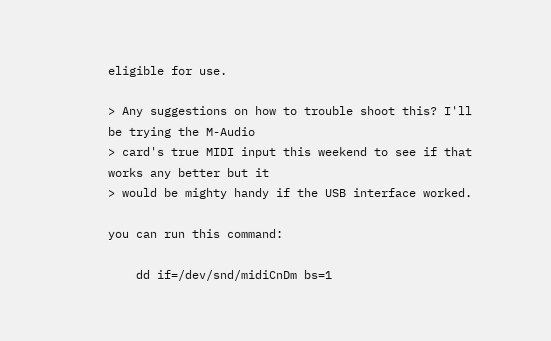eligible for use.

> Any suggestions on how to trouble shoot this? I'll be trying the M-Audio
> card's true MIDI input this weekend to see if that works any better but it
> would be mighty handy if the USB interface worked.

you can run this command:

    dd if=/dev/snd/midiCnDm bs=1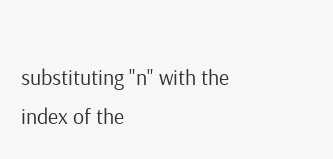substituting "n" with the index of the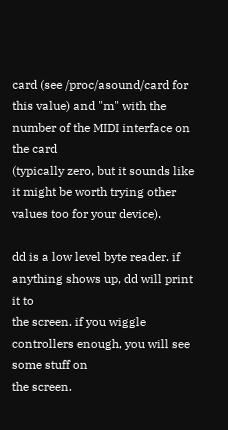card (see /proc/asound/card for
this value) and "m" with the number of the MIDI interface on the card
(typically zero, but it sounds like it might be worth trying other
values too for your device).

dd is a low level byte reader. if anything shows up, dd will print it to
the screen. if you wiggle controllers enough, you will see some stuff on
the screen.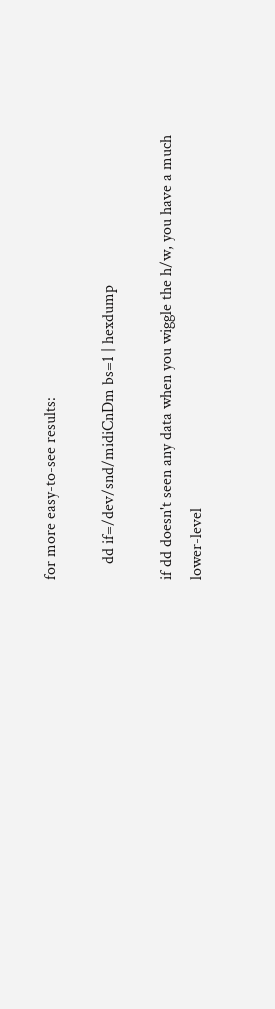for more easy-to-see results:

    dd if=/dev/snd/midiCnDm bs=1 | hexdump

if dd doesn't seen any data when you wiggle the h/w, you have a much
lower-level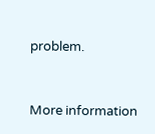problem.


More information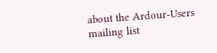about the Ardour-Users mailing list